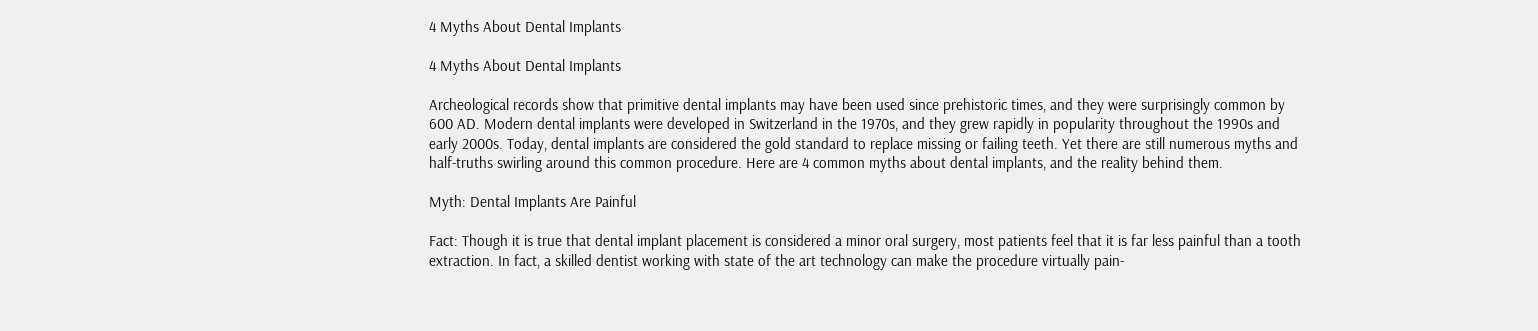4 Myths About Dental Implants

4 Myths About Dental Implants

Archeological records show that primitive dental implants may have been used since prehistoric times, and they were surprisingly common by 600 AD. Modern dental implants were developed in Switzerland in the 1970s, and they grew rapidly in popularity throughout the 1990s and early 2000s. Today, dental implants are considered the gold standard to replace missing or failing teeth. Yet there are still numerous myths and half-truths swirling around this common procedure. Here are 4 common myths about dental implants, and the reality behind them.

Myth: Dental Implants Are Painful

Fact: Though it is true that dental implant placement is considered a minor oral surgery, most patients feel that it is far less painful than a tooth extraction. In fact, a skilled dentist working with state of the art technology can make the procedure virtually pain-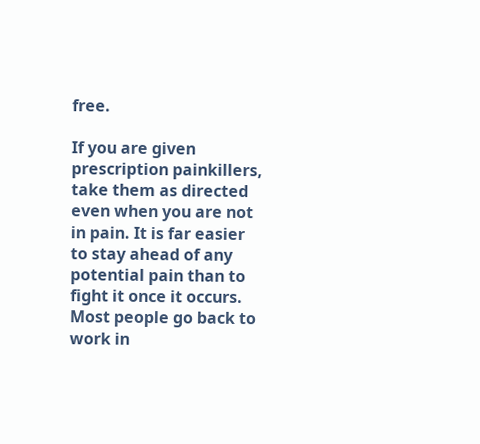free.

If you are given prescription painkillers, take them as directed even when you are not in pain. It is far easier to stay ahead of any potential pain than to fight it once it occurs. Most people go back to work in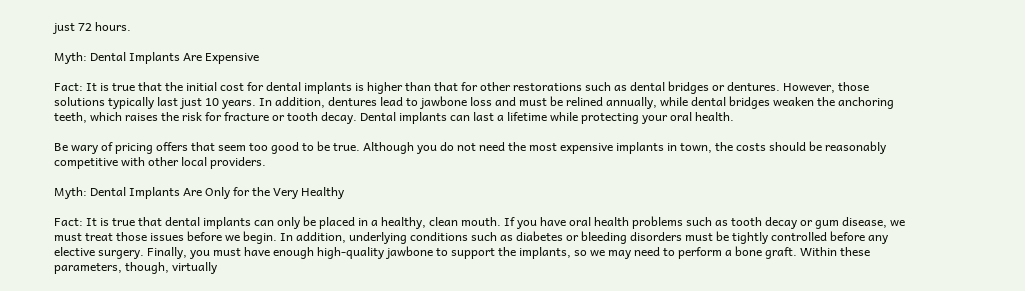just 72 hours.

Myth: Dental Implants Are Expensive

Fact: It is true that the initial cost for dental implants is higher than that for other restorations such as dental bridges or dentures. However, those solutions typically last just 10 years. In addition, dentures lead to jawbone loss and must be relined annually, while dental bridges weaken the anchoring teeth, which raises the risk for fracture or tooth decay. Dental implants can last a lifetime while protecting your oral health.

Be wary of pricing offers that seem too good to be true. Although you do not need the most expensive implants in town, the costs should be reasonably competitive with other local providers.

Myth: Dental Implants Are Only for the Very Healthy

Fact: It is true that dental implants can only be placed in a healthy, clean mouth. If you have oral health problems such as tooth decay or gum disease, we must treat those issues before we begin. In addition, underlying conditions such as diabetes or bleeding disorders must be tightly controlled before any elective surgery. Finally, you must have enough high-quality jawbone to support the implants, so we may need to perform a bone graft. Within these parameters, though, virtually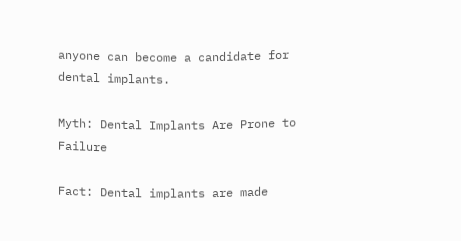anyone can become a candidate for dental implants.

Myth: Dental Implants Are Prone to Failure

Fact: Dental implants are made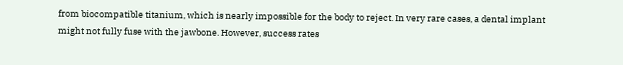from biocompatible titanium, which is nearly impossible for the body to reject. In very rare cases, a dental implant might not fully fuse with the jawbone. However, success rates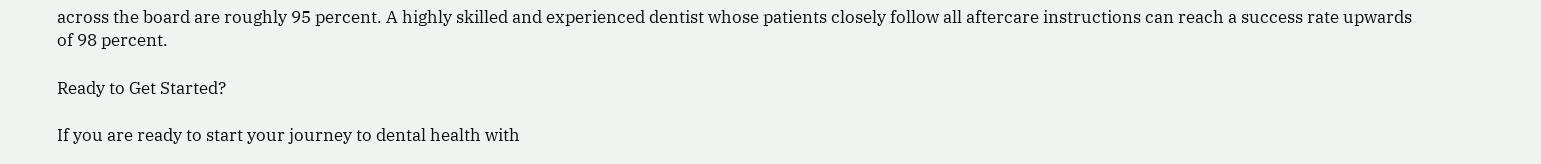across the board are roughly 95 percent. A highly skilled and experienced dentist whose patients closely follow all aftercare instructions can reach a success rate upwards of 98 percent.

Ready to Get Started?

If you are ready to start your journey to dental health with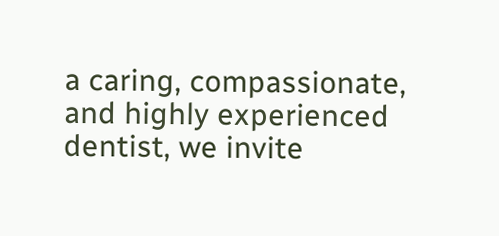a caring, compassionate, and highly experienced dentist, we invite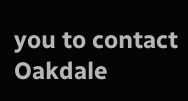you to contact Oakdale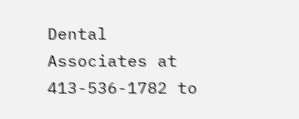Dental Associates at 413-536-1782 to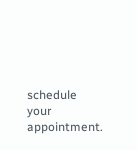schedule your appointment.